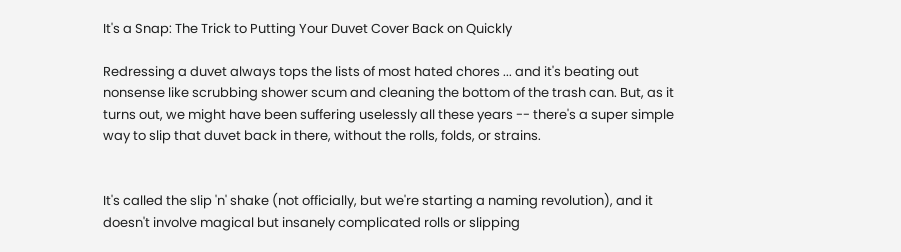It's a Snap: The Trick to Putting Your Duvet Cover Back on Quickly

Redressing a duvet always tops the lists of most hated chores ... and it's beating out nonsense like scrubbing shower scum and cleaning the bottom of the trash can. But, as it turns out, we might have been suffering uselessly all these years -- there's a super simple way to slip that duvet back in there, without the rolls, folds, or strains.


It's called the slip 'n' shake (not officially, but we're starting a naming revolution), and it doesn't involve magical but insanely complicated rolls or slipping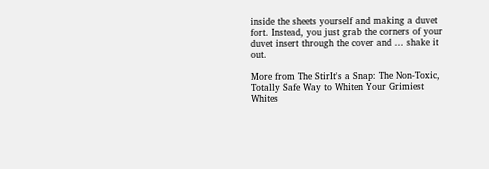inside the sheets yourself and making a duvet fort. Instead, you just grab the corners of your duvet insert through the cover and ... shake it out.

More from The StirIt's a Snap: The Non-Toxic, Totally Safe Way to Whiten Your Grimiest Whites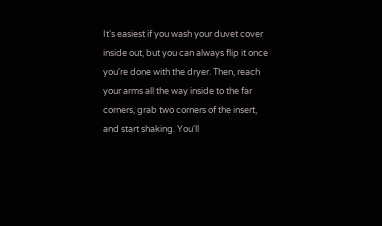It's easiest if you wash your duvet cover inside out, but you can always flip it once you're done with the dryer. Then, reach your arms all the way inside to the far corners, grab two corners of the insert, and start shaking. You'll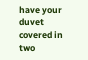have your duvet covered in two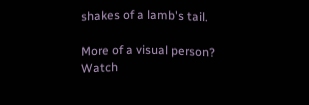shakes of a lamb's tail.

More of a visual person? Watch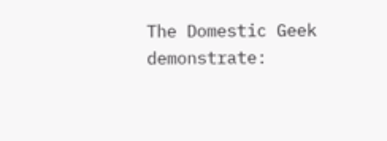The Domestic Geek demonstrate: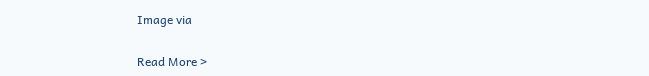Image via

Read More >